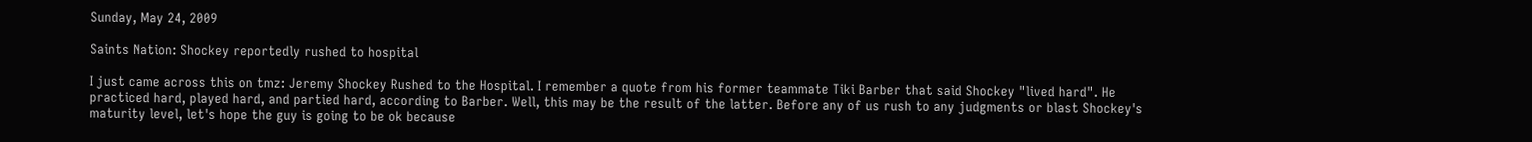Sunday, May 24, 2009

Saints Nation: Shockey reportedly rushed to hospital

I just came across this on tmz: Jeremy Shockey Rushed to the Hospital. I remember a quote from his former teammate Tiki Barber that said Shockey "lived hard". He practiced hard, played hard, and partied hard, according to Barber. Well, this may be the result of the latter. Before any of us rush to any judgments or blast Shockey's maturity level, let's hope the guy is going to be ok because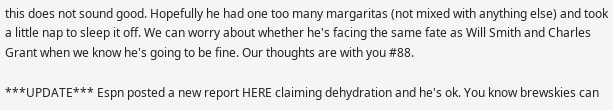this does not sound good. Hopefully he had one too many margaritas (not mixed with anything else) and took a little nap to sleep it off. We can worry about whether he's facing the same fate as Will Smith and Charles Grant when we know he's going to be fine. Our thoughts are with you #88.

***UPDATE*** Espn posted a new report HERE claiming dehydration and he's ok. You know brewskies can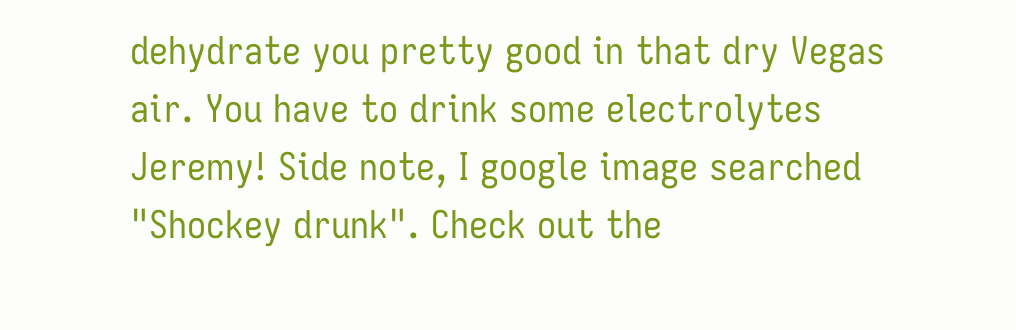dehydrate you pretty good in that dry Vegas air. You have to drink some electrolytes Jeremy! Side note, I google image searched "Shockey drunk". Check out the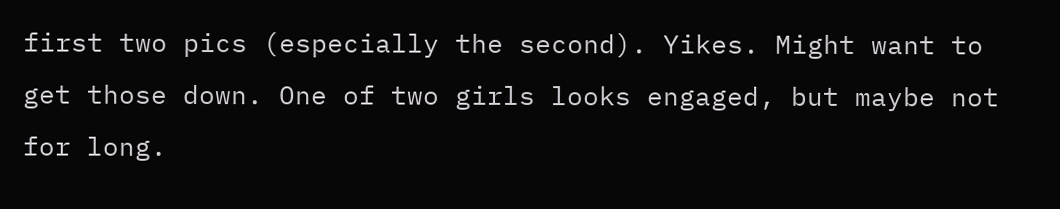first two pics (especially the second). Yikes. Might want to get those down. One of two girls looks engaged, but maybe not for long.